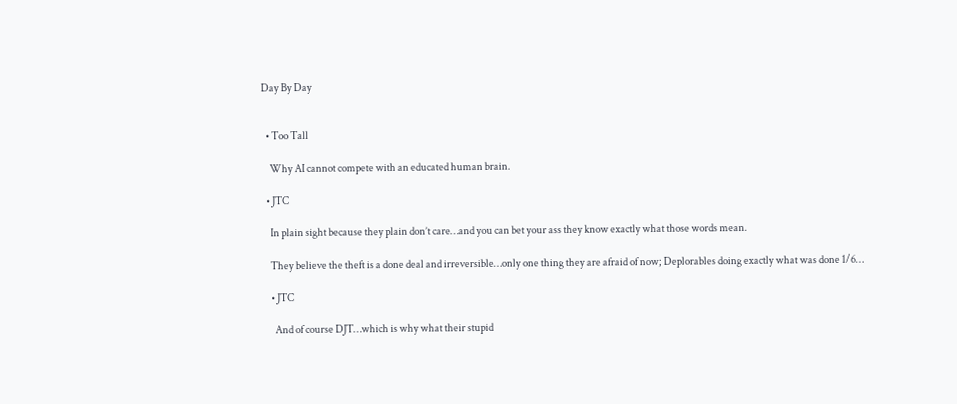Day By Day


  • Too Tall

    Why AI cannot compete with an educated human brain.

  • JTC

    In plain sight because they plain don’t care…and you can bet your ass they know exactly what those words mean.

    They believe the theft is a done deal and irreversible…only one thing they are afraid of now; Deplorables doing exactly what was done 1/6…

    • JTC

      And of course DJT…which is why what their stupid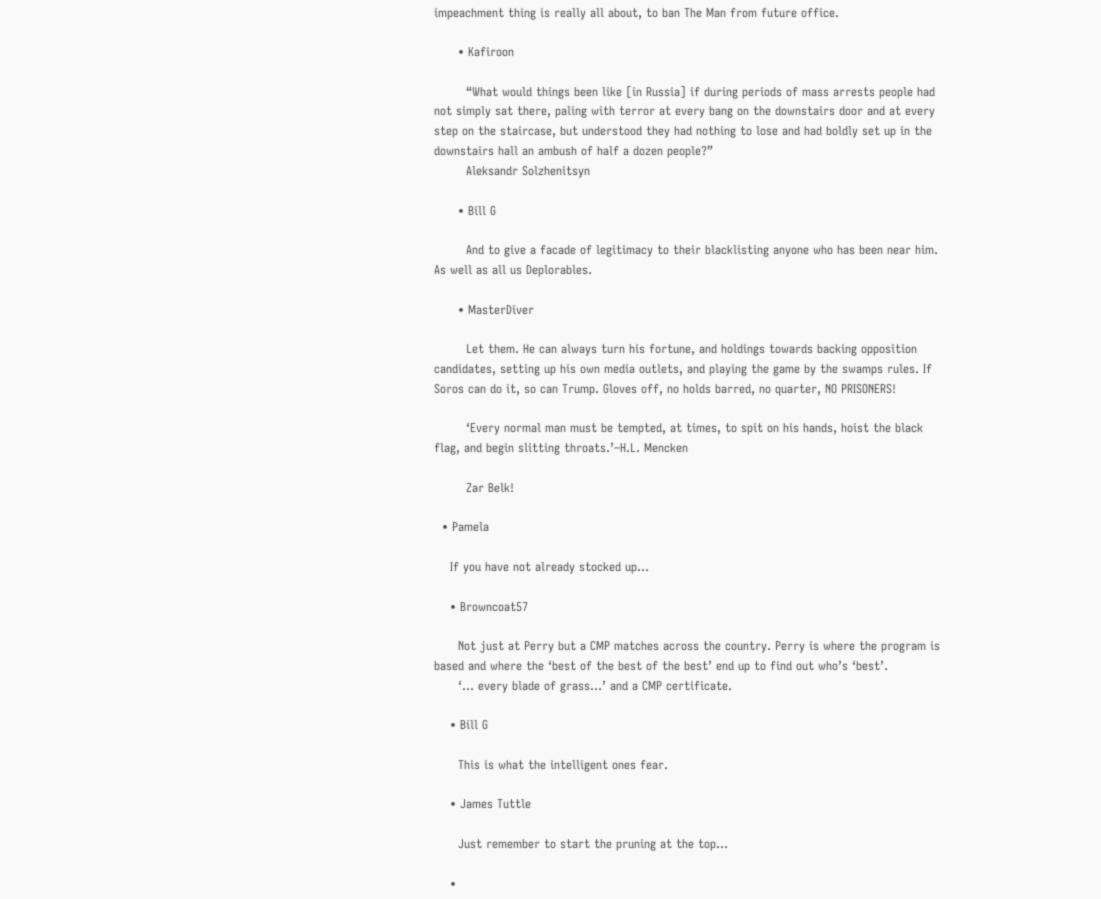impeachment thing is really all about, to ban The Man from future office.

      • Kafiroon

        “What would things been like [in Russia] if during periods of mass arrests people had not simply sat there, paling with terror at every bang on the downstairs door and at every step on the staircase, but understood they had nothing to lose and had boldly set up in the downstairs hall an ambush of half a dozen people?”
        Aleksandr Solzhenitsyn

      • Bill G

        And to give a facade of legitimacy to their blacklisting anyone who has been near him. As well as all us Deplorables.

      • MasterDiver

        Let them. He can always turn his fortune, and holdings towards backing opposition candidates, setting up his own media outlets, and playing the game by the swamps rules. If Soros can do it, so can Trump. Gloves off, no holds barred, no quarter, NO PRISONERS!

        ‘Every normal man must be tempted, at times, to spit on his hands, hoist the black flag, and begin slitting throats.’–H.L. Mencken

        Zar Belk!

  • Pamela

    If you have not already stocked up…

    • Browncoat57

      Not just at Perry but a CMP matches across the country. Perry is where the program is based and where the ‘best of the best of the best’ end up to find out who’s ‘best’.
      ‘… every blade of grass…’ and a CMP certificate.

    • Bill G

      This is what the intelligent ones fear.

    • James Tuttle

      Just remember to start the pruning at the top…

    •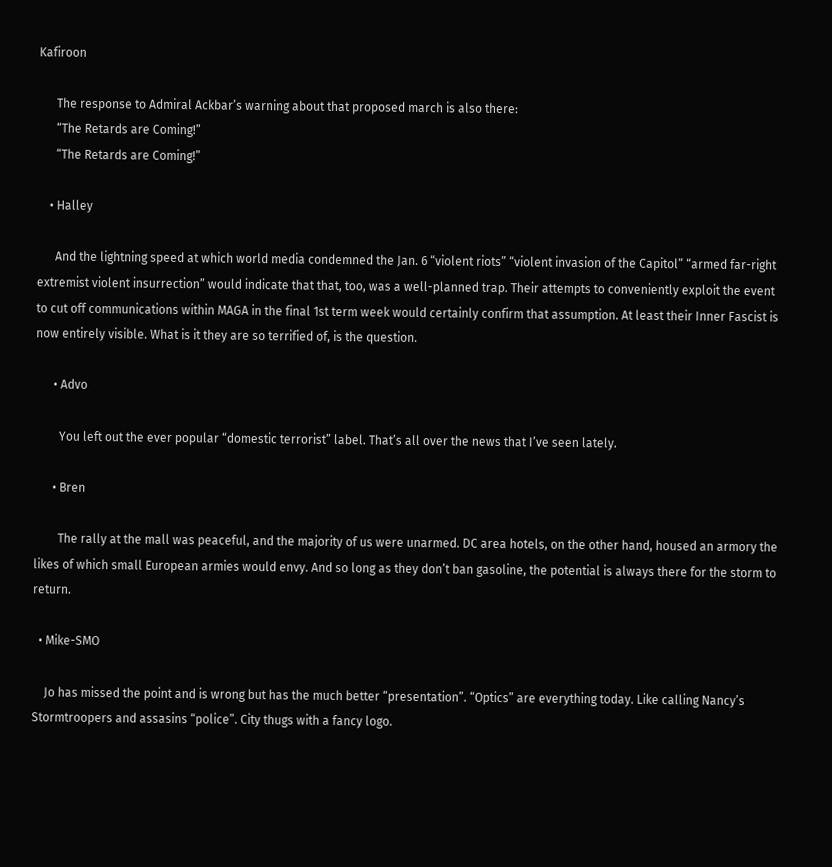Kafiroon

      The response to Admiral Ackbar’s warning about that proposed march is also there:
      “The Retards are Coming!”
      “The Retards are Coming!”

    • Halley

      And the lightning speed at which world media condemned the Jan. 6 “violent riots” “violent invasion of the Capitol” “armed far-right extremist violent insurrection” would indicate that that, too, was a well-planned trap. Their attempts to conveniently exploit the event to cut off communications within MAGA in the final 1st term week would certainly confirm that assumption. At least their Inner Fascist is now entirely visible. What is it they are so terrified of, is the question.

      • Advo

        You left out the ever popular “domestic terrorist” label. That’s all over the news that I’ve seen lately.

      • Bren

        The rally at the mall was peaceful, and the majority of us were unarmed. DC area hotels, on the other hand, housed an armory the likes of which small European armies would envy. And so long as they don’t ban gasoline, the potential is always there for the storm to return.

  • Mike-SMO

    Jo has missed the point and is wrong but has the much better “presentation”. “Optics” are everything today. Like calling Nancy’s Stormtroopers and assasins “police”. City thugs with a fancy logo.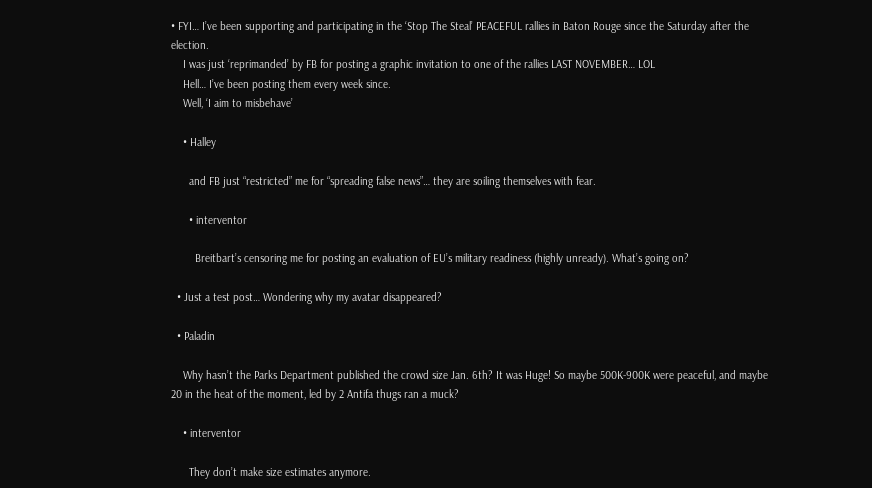• FYI… I’ve been supporting and participating in the ‘Stop The Steal’ PEACEFUL rallies in Baton Rouge since the Saturday after the election.
    I was just ‘reprimanded’ by FB for posting a graphic invitation to one of the rallies LAST NOVEMBER… LOL
    Hell… I’ve been posting them every week since.
    Well, ‘I aim to misbehave’

    • Halley

      and FB just “restricted” me for “spreading false news”… they are soiling themselves with fear.

      • interventor

        Breitbart’s censoring me for posting an evaluation of EU’s military readiness (highly unready). What’s going on?

  • Just a test post… Wondering why my avatar disappeared?

  • Paladin

    Why hasn’t the Parks Department published the crowd size Jan. 6th? It was Huge! So maybe 500K-900K were peaceful, and maybe 20 in the heat of the moment, led by 2 Antifa thugs ran a muck?

    • interventor

      They don’t make size estimates anymore.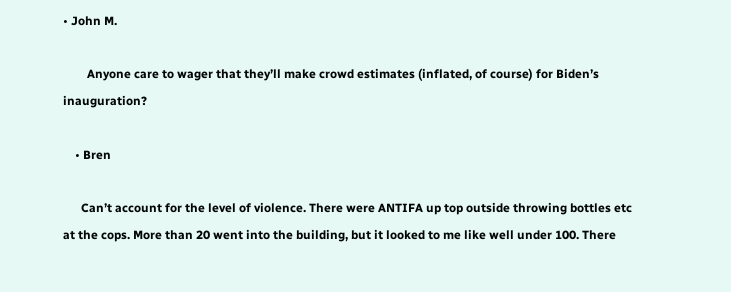• John M.

        Anyone care to wager that they’ll make crowd estimates (inflated, of course) for Biden’s inauguration?

    • Bren

      Can’t account for the level of violence. There were ANTIFA up top outside throwing bottles etc at the cops. More than 20 went into the building, but it looked to me like well under 100. There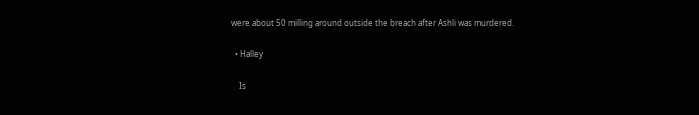were about 50 milling around outside the breach after Ashli was murdered.

  • Halley

    Is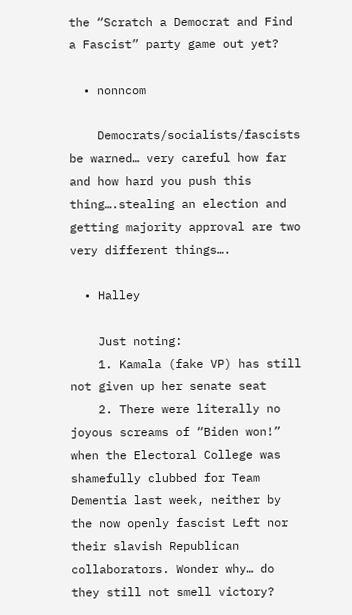the “Scratch a Democrat and Find a Fascist” party game out yet?

  • nonncom

    Democrats/socialists/fascists be warned… very careful how far and how hard you push this thing….stealing an election and getting majority approval are two very different things….

  • Halley

    Just noting:
    1. Kamala (fake VP) has still not given up her senate seat
    2. There were literally no joyous screams of “Biden won!” when the Electoral College was shamefully clubbed for Team Dementia last week, neither by the now openly fascist Left nor their slavish Republican collaborators. Wonder why… do they still not smell victory?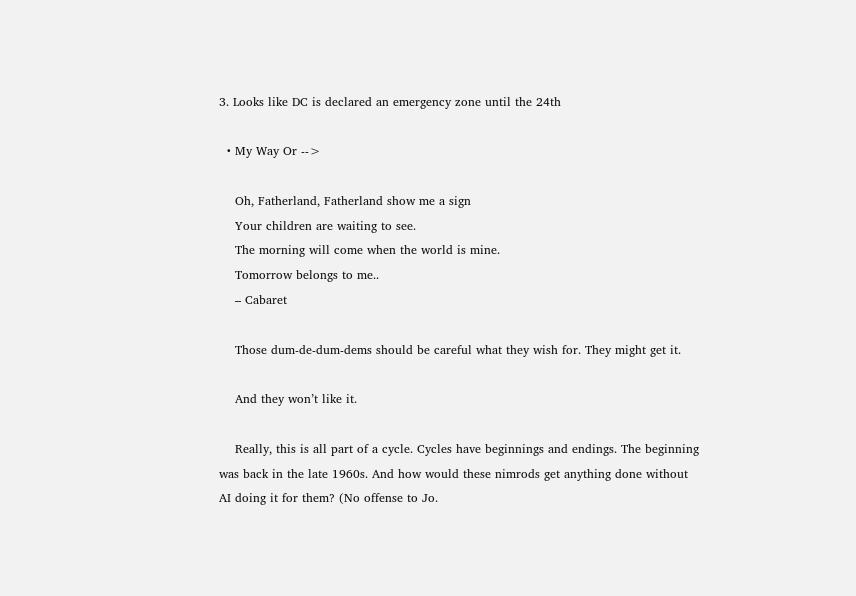3. Looks like DC is declared an emergency zone until the 24th

  • My Way Or -->

    Oh, Fatherland, Fatherland show me a sign
    Your children are waiting to see.
    The morning will come when the world is mine.
    Tomorrow belongs to me..
    – Cabaret

    Those dum-de-dum-dems should be careful what they wish for. They might get it.

    And they won’t like it.

    Really, this is all part of a cycle. Cycles have beginnings and endings. The beginning was back in the late 1960s. And how would these nimrods get anything done without AI doing it for them? (No offense to Jo.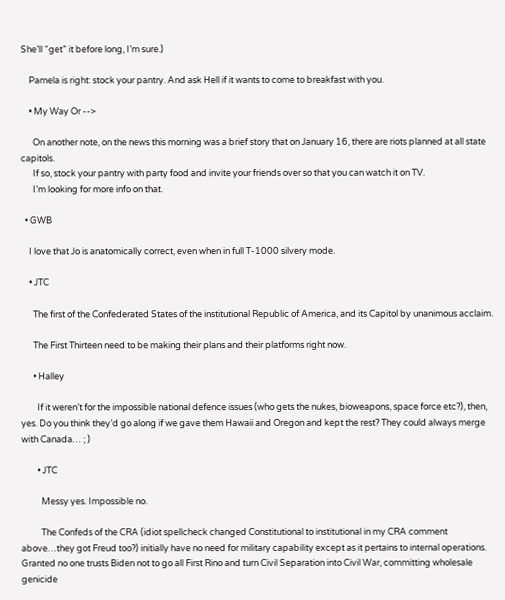She’ll “get” it before long, I’m sure.)

    Pamela is right: stock your pantry. And ask Hell if it wants to come to breakfast with you.

    • My Way Or -->

      On another note, on the news this morning was a brief story that on January 16, there are riots planned at all state capitols.
      If so, stock your pantry with party food and invite your friends over so that you can watch it on TV.
      I’m looking for more info on that.

  • GWB

    I love that Jo is anatomically correct, even when in full T-1000 silvery mode.

    • JTC

      The first of the Confederated States of the institutional Republic of America, and its Capitol by unanimous acclaim.

      The First Thirteen need to be making their plans and their platforms right now.

      • Halley

        If it weren’t for the impossible national defence issues (who gets the nukes, bioweapons, space force etc?), then, yes. Do you think they’d go along if we gave them Hawaii and Oregon and kept the rest? They could always merge with Canada… ; )

        • JTC

          Messy yes. Impossible no.

          The Confeds of the CRA (idiot spellcheck changed Constitutional to institutional in my CRA comment above…they got Freud too?) initially have no need for military capability except as it pertains to internal operations. Granted no one trusts Biden not to go all First Rino and turn Civil Separation into Civil War, committing wholesale genicide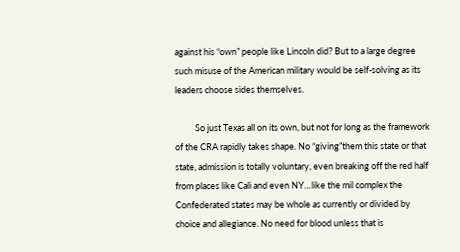against his “own” people like Lincoln did? But to a large degree such misuse of the American military would be self-solving as its leaders choose sides themselves.

          So just Texas all on its own, but not for long as the framework of the CRA rapidly takes shape. No “giving”them this state or that state, admission is totally voluntary, even breaking off the red half from places like Cali and even NY…like the mil complex the Confederated states may be whole as currently or divided by choice and allegiance. No need for blood unless that is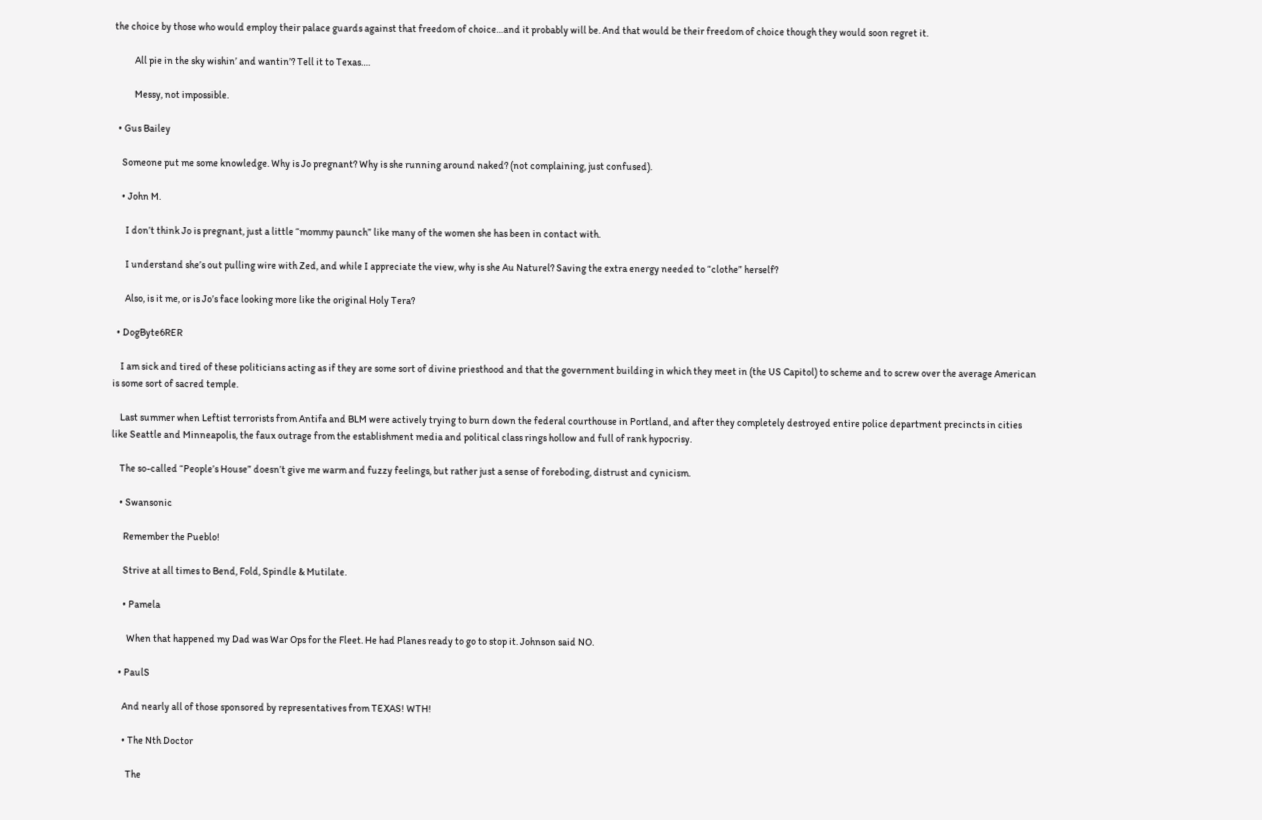the choice by those who would employ their palace guards against that freedom of choice…and it probably will be. And that would be their freedom of choice though they would soon regret it.

          All pie in the sky wishin’ and wantin’? Tell it to Texas….

          Messy, not impossible.

  • Gus Bailey

    Someone put me some knowledge. Why is Jo pregnant? Why is she running around naked? (not complaining, just confused).

    • John M.

      I don’t think Jo is pregnant, just a little “mommy paunch” like many of the women she has been in contact with.

      I understand she’s out pulling wire with Zed, and while I appreciate the view, why is she Au Naturel? Saving the extra energy needed to “clothe” herself?

      Also, is it me, or is Jo’s face looking more like the original Holy Tera?

  • DogByte6RER

    I am sick and tired of these politicians acting as if they are some sort of divine priesthood and that the government building in which they meet in (the US Capitol) to scheme and to screw over the average American is some sort of sacred temple.

    Last summer when Leftist terrorists from Antifa and BLM were actively trying to burn down the federal courthouse in Portland, and after they completely destroyed entire police department precincts in cities like Seattle and Minneapolis, the faux outrage from the establishment media and political class rings hollow and full of rank hypocrisy.

    The so-called “People’s House” doesn’t give me warm and fuzzy feelings, but rather just a sense of foreboding, distrust and cynicism.

    • Swansonic

      Remember the Pueblo!

      Strive at all times to Bend, Fold, Spindle & Mutilate.

      • Pamela

        When that happened my Dad was War Ops for the Fleet. He had Planes ready to go to stop it. Johnson said NO.

    • PaulS

      And nearly all of those sponsored by representatives from TEXAS! WTH!

      • The Nth Doctor

        The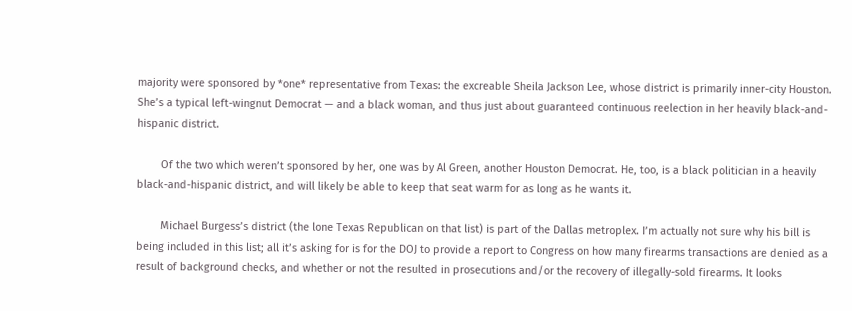majority were sponsored by *one* representative from Texas: the excreable Sheila Jackson Lee, whose district is primarily inner-city Houston. She’s a typical left-wingnut Democrat — and a black woman, and thus just about guaranteed continuous reelection in her heavily black-and-hispanic district.

        Of the two which weren’t sponsored by her, one was by Al Green, another Houston Democrat. He, too, is a black politician in a heavily black-and-hispanic district, and will likely be able to keep that seat warm for as long as he wants it.

        Michael Burgess’s district (the lone Texas Republican on that list) is part of the Dallas metroplex. I’m actually not sure why his bill is being included in this list; all it’s asking for is for the DOJ to provide a report to Congress on how many firearms transactions are denied as a result of background checks, and whether or not the resulted in prosecutions and/or the recovery of illegally-sold firearms. It looks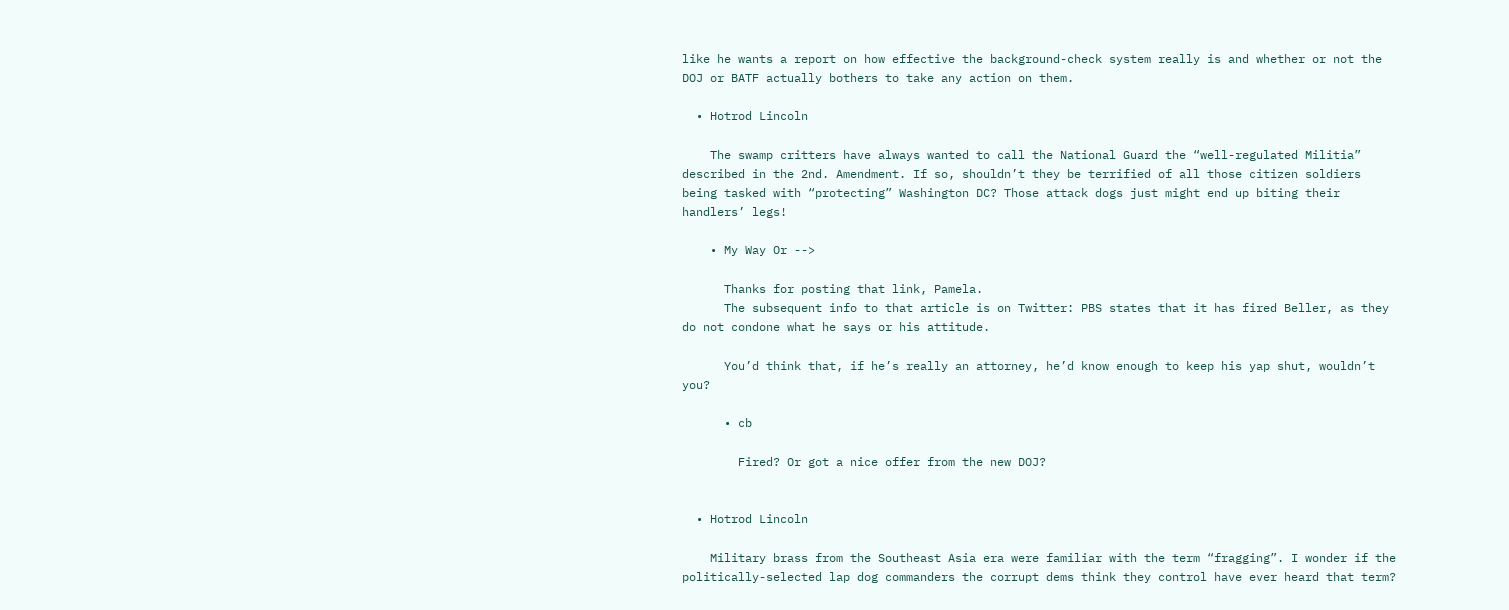like he wants a report on how effective the background-check system really is and whether or not the DOJ or BATF actually bothers to take any action on them.

  • Hotrod Lincoln

    The swamp critters have always wanted to call the National Guard the “well-regulated Militia” described in the 2nd. Amendment. If so, shouldn’t they be terrified of all those citizen soldiers being tasked with “protecting” Washington DC? Those attack dogs just might end up biting their handlers’ legs!

    • My Way Or -->

      Thanks for posting that link, Pamela.
      The subsequent info to that article is on Twitter: PBS states that it has fired Beller, as they do not condone what he says or his attitude.

      You’d think that, if he’s really an attorney, he’d know enough to keep his yap shut, wouldn’t you?

      • cb

        Fired? Or got a nice offer from the new DOJ?


  • Hotrod Lincoln

    Military brass from the Southeast Asia era were familiar with the term “fragging”. I wonder if the politically-selected lap dog commanders the corrupt dems think they control have ever heard that term?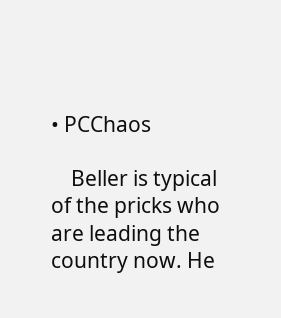• PCChaos

    Beller is typical of the pricks who are leading the country now. He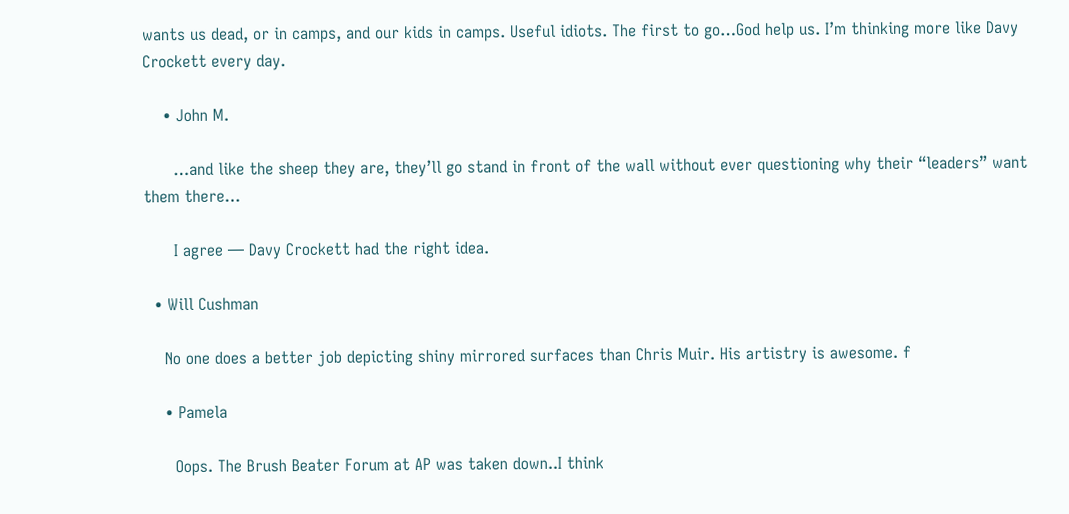wants us dead, or in camps, and our kids in camps. Useful idiots. The first to go…God help us. I’m thinking more like Davy Crockett every day.

    • John M.

      …and like the sheep they are, they’ll go stand in front of the wall without ever questioning why their “leaders” want them there…

      I agree — Davy Crockett had the right idea.

  • Will Cushman

    No one does a better job depicting shiny mirrored surfaces than Chris Muir. His artistry is awesome. f

    • Pamela

      Oops. The Brush Beater Forum at AP was taken down..I think